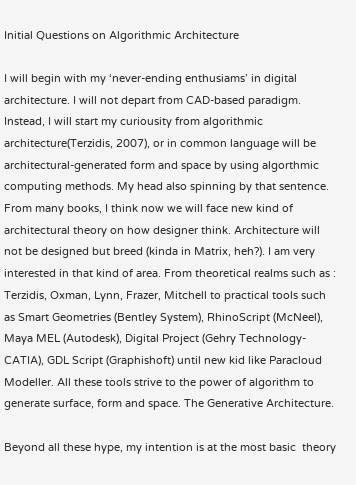Initial Questions on Algorithmic Architecture

I will begin with my ‘never-ending enthusiams’ in digital architecture. I will not depart from CAD-based paradigm. Instead, I will start my curiousity from algorithmic architecture(Terzidis, 2007), or in common language will be architectural-generated form and space by using algorthmic computing methods. My head also spinning by that sentence. From many books, I think now we will face new kind of architectural theory on how designer think. Architecture will not be designed but breed (kinda in Matrix, heh?). I am very interested in that kind of area. From theoretical realms such as : Terzidis, Oxman, Lynn, Frazer, Mitchell to practical tools such as Smart Geometries (Bentley System), RhinoScript (McNeel), Maya MEL (Autodesk), Digital Project (Gehry Technology- CATIA), GDL Script (Graphishoft) until new kid like Paracloud Modeller. All these tools strive to the power of algorithm to generate surface, form and space. The Generative Architecture.

Beyond all these hype, my intention is at the most basic  theory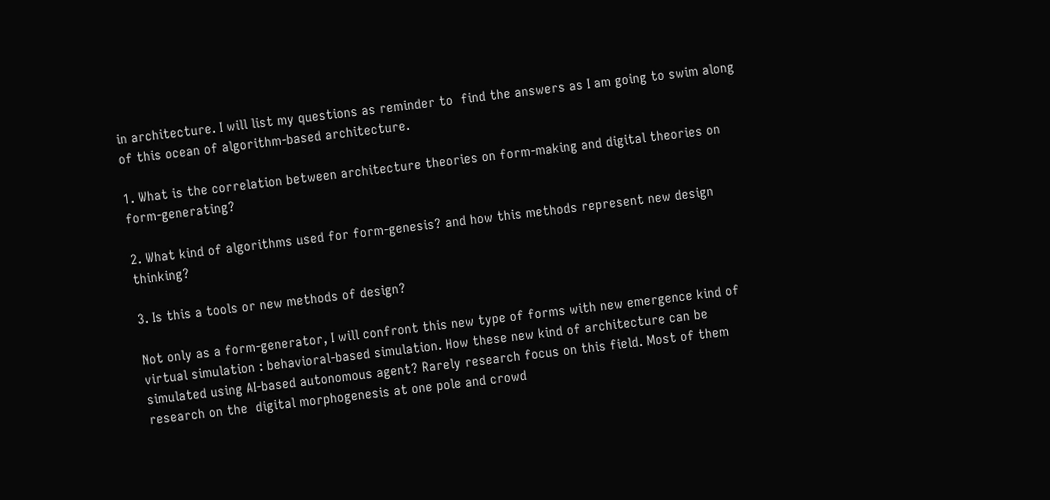in architecture. I will list my questions as reminder to  find the answers as I am going to swim along of this ocean of algorithm-based architecture.

1. What is the correlation between architecture theories on form-making and digital theories on form-generating?

2. What kind of algorithms used for form-genesis? and how this methods represent new design thinking?

3. Is this a tools or new methods of design?

Not only as a form-generator, I will confront this new type of forms with new emergence kind of virtual simulation : behavioral-based simulation. How these new kind of architecture can be simulated using AI-based autonomous agent? Rarely research focus on this field. Most of them research on the  digital morphogenesis at one pole and crowd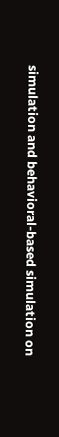simulation and behavioral-based simulation on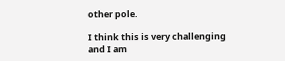other pole.

I think this is very challenging and I am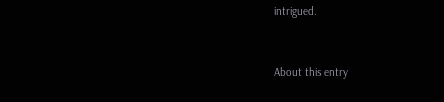intrigued.


About this entry